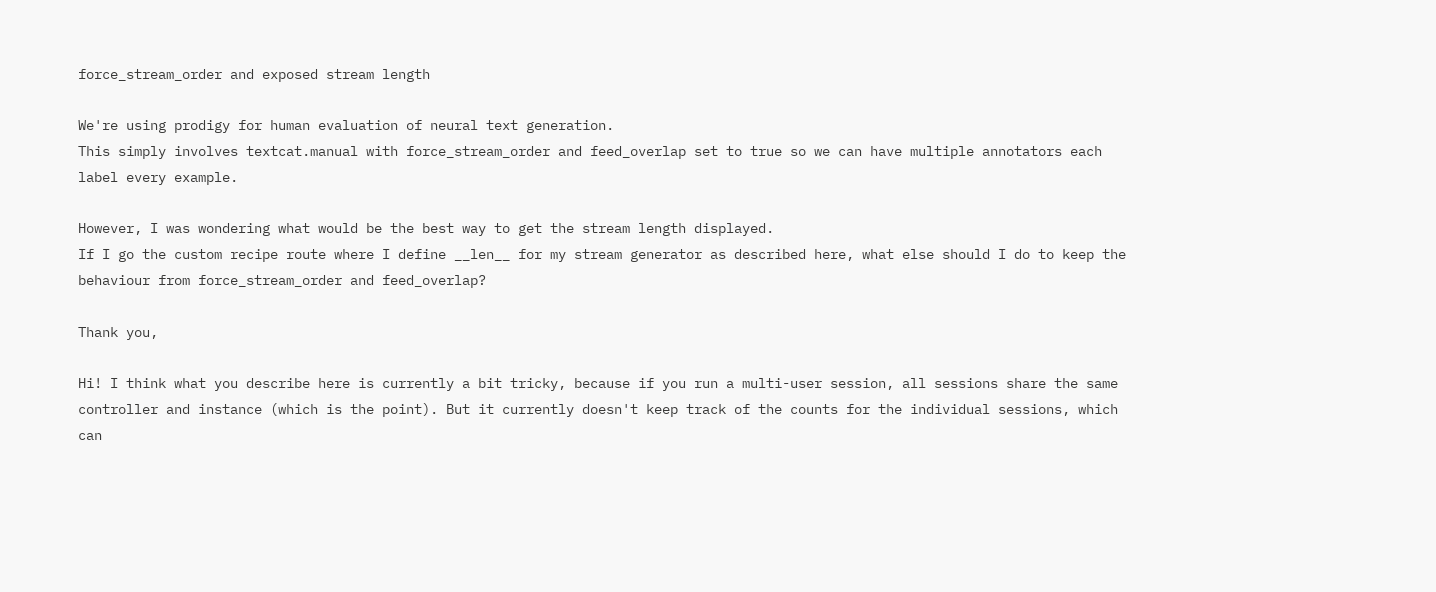force_stream_order and exposed stream length

We're using prodigy for human evaluation of neural text generation.
This simply involves textcat.manual with force_stream_order and feed_overlap set to true so we can have multiple annotators each label every example.

However, I was wondering what would be the best way to get the stream length displayed.
If I go the custom recipe route where I define __len__ for my stream generator as described here, what else should I do to keep the behaviour from force_stream_order and feed_overlap?

Thank you,

Hi! I think what you describe here is currently a bit tricky, because if you run a multi-user session, all sessions share the same controller and instance (which is the point). But it currently doesn't keep track of the counts for the individual sessions, which can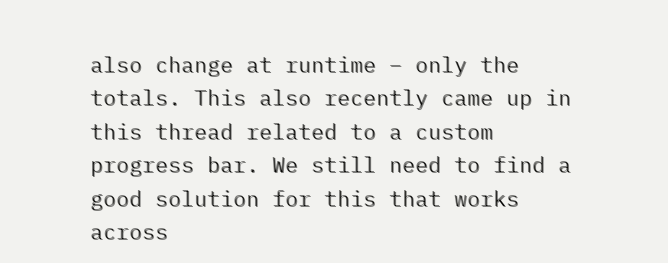also change at runtime – only the totals. This also recently came up in this thread related to a custom progress bar. We still need to find a good solution for this that works across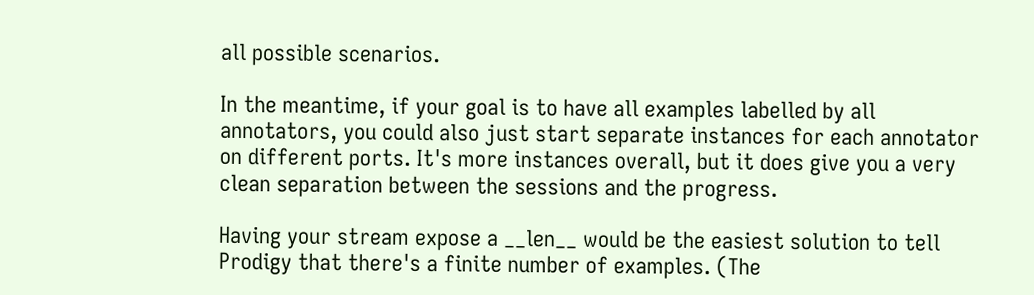all possible scenarios.

In the meantime, if your goal is to have all examples labelled by all annotators, you could also just start separate instances for each annotator on different ports. It's more instances overall, but it does give you a very clean separation between the sessions and the progress.

Having your stream expose a __len__ would be the easiest solution to tell Prodigy that there's a finite number of examples. (The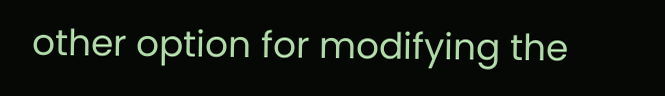other option for modifying the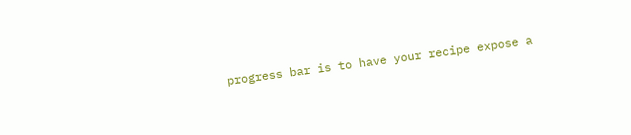progress bar is to have your recipe expose a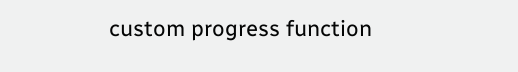custom progress function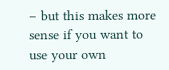– but this makes more sense if you want to use your own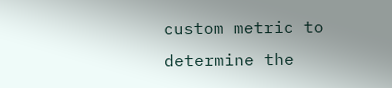custom metric to determine the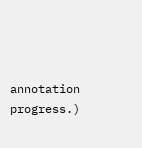annotation progress.)